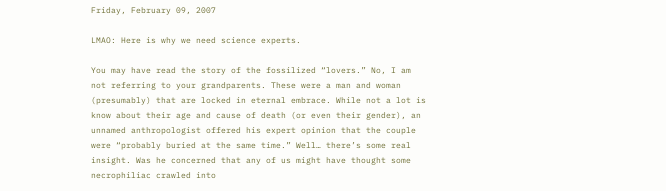Friday, February 09, 2007

LMAO: Here is why we need science experts.

You may have read the story of the fossilized “lovers.” No, I am not referring to your grandparents. These were a man and woman (presumably) that are locked in eternal embrace. While not a lot is know about their age and cause of death (or even their gender), an unnamed anthropologist offered his expert opinion that the couple were “probably buried at the same time.” Well… there’s some real insight. Was he concerned that any of us might have thought some necrophiliac crawled into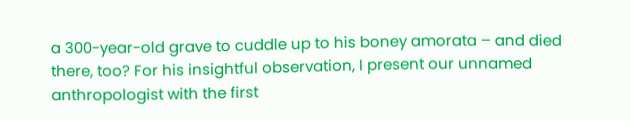a 300-year-old grave to cuddle up to his boney amorata – and died there, too? For his insightful observation, I present our unnamed anthropologist with the first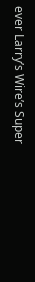ever Larry’s Wire’s Super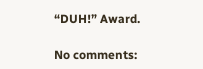“DUH!” Award.

No comments: